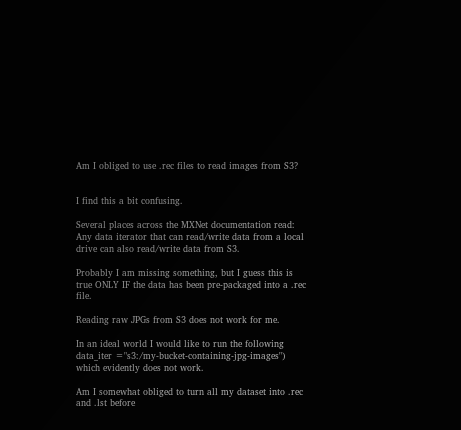Am I obliged to use .rec files to read images from S3?


I find this a bit confusing.

Several places across the MXNet documentation read: Any data iterator that can read/write data from a local drive can also read/write data from S3.

Probably I am missing something, but I guess this is true ONLY IF the data has been pre-packaged into a .rec file.

Reading raw JPGs from S3 does not work for me.

In an ideal world I would like to run the following
data_iter ="s3:/my-bucket-containing-jpg-images")
which evidently does not work.

Am I somewhat obliged to turn all my dataset into .rec and .lst before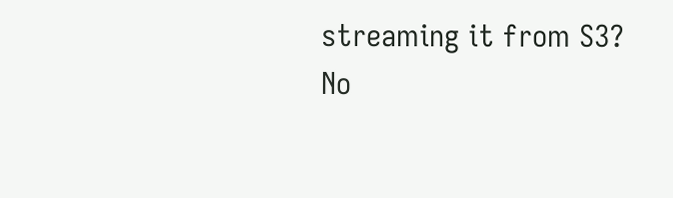streaming it from S3?
No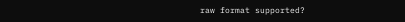raw format supported?